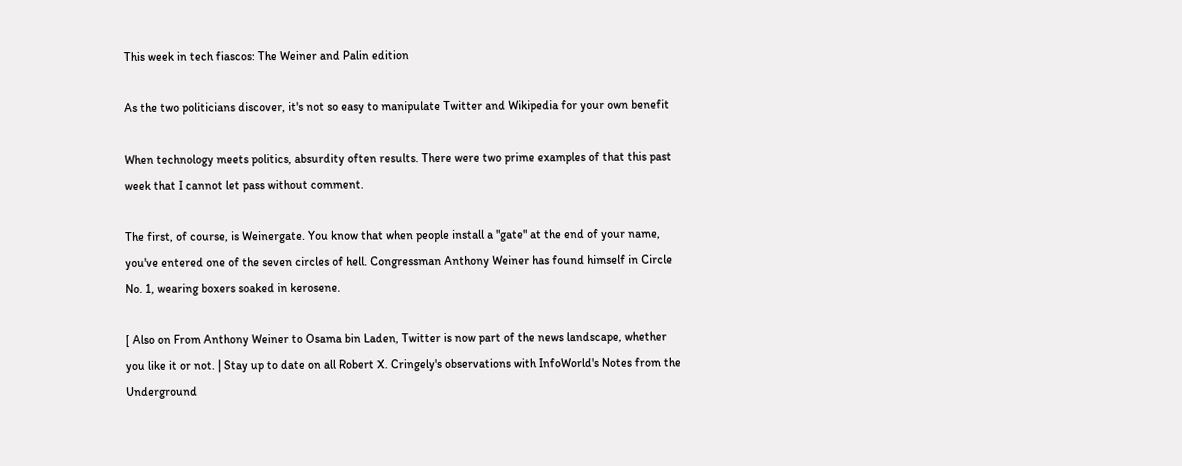This week in tech fiascos: The Weiner and Palin edition

As the two politicians discover, it's not so easy to manipulate Twitter and Wikipedia for your own benefit

When technology meets politics, absurdity often results. There were two prime examples of that this past week that I cannot let pass without comment.

The first, of course, is Weinergate. You know that when people install a "gate" at the end of your name, you've entered one of the seven circles of hell. Congressman Anthony Weiner has found himself in Circle No. 1, wearing boxers soaked in kerosene.

[ Also on From Anthony Weiner to Osama bin Laden, Twitter is now part of the news landscape, whether you like it or not. | Stay up to date on all Robert X. Cringely's observations with InfoWorld's Notes from the Underground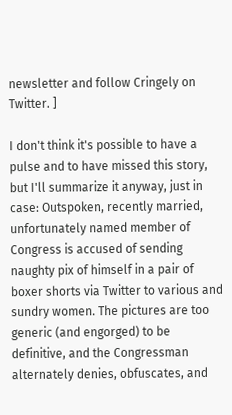newsletter and follow Cringely on Twitter. ]

I don't think it's possible to have a pulse and to have missed this story, but I'll summarize it anyway, just in case: Outspoken, recently married, unfortunately named member of Congress is accused of sending naughty pix of himself in a pair of boxer shorts via Twitter to various and sundry women. The pictures are too generic (and engorged) to be definitive, and the Congressman alternately denies, obfuscates, and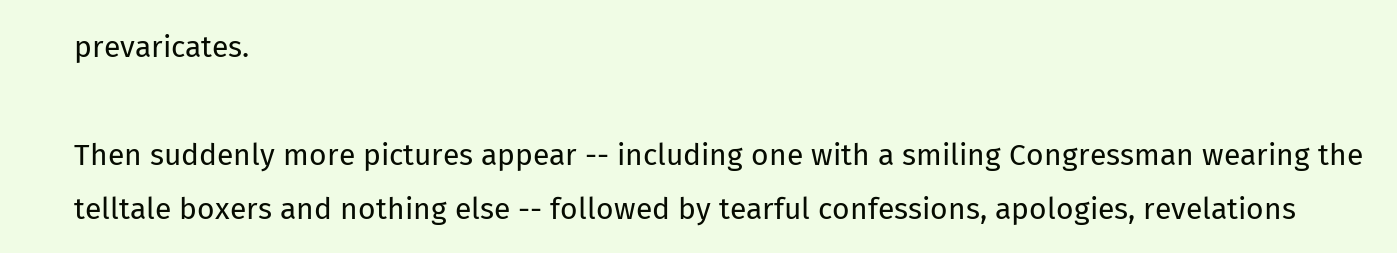prevaricates.

Then suddenly more pictures appear -- including one with a smiling Congressman wearing the telltale boxers and nothing else -- followed by tearful confessions, apologies, revelations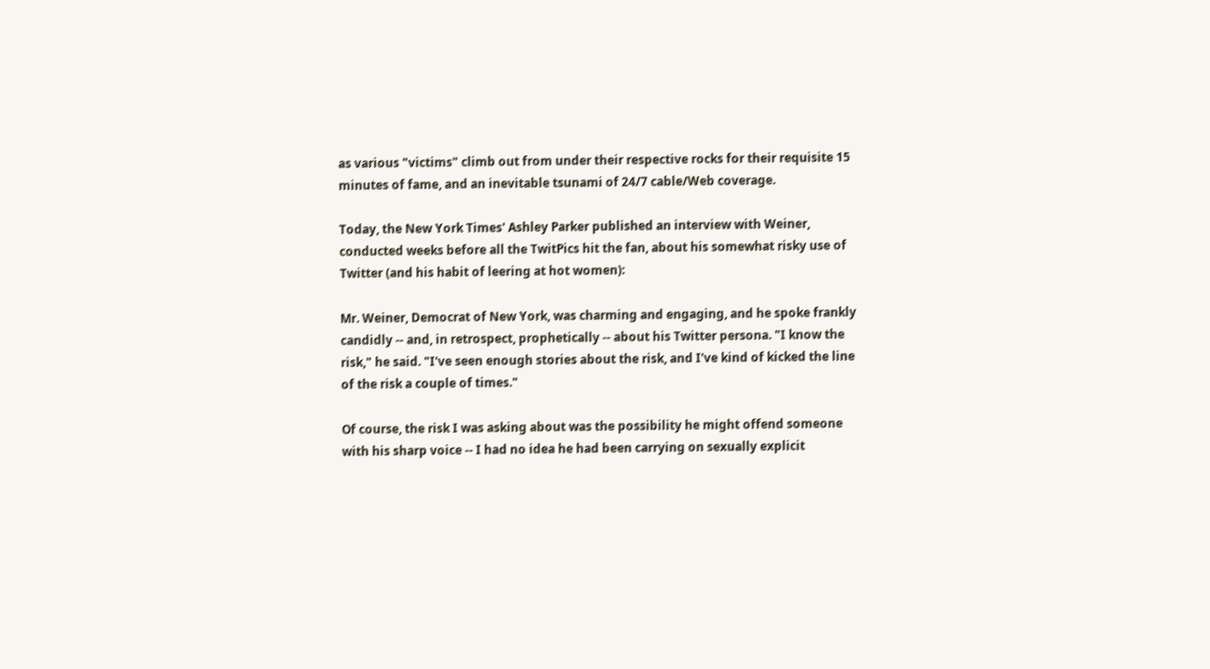as various "victims" climb out from under their respective rocks for their requisite 15 minutes of fame, and an inevitable tsunami of 24/7 cable/Web coverage.

Today, the New York Times' Ashley Parker published an interview with Weiner, conducted weeks before all the TwitPics hit the fan, about his somewhat risky use of Twitter (and his habit of leering at hot women):

Mr. Weiner, Democrat of New York, was charming and engaging, and he spoke frankly candidly -- and, in retrospect, prophetically -- about his Twitter persona. "I know the risk," he said. "I've seen enough stories about the risk, and I've kind of kicked the line of the risk a couple of times."

Of course, the risk I was asking about was the possibility he might offend someone with his sharp voice -- I had no idea he had been carrying on sexually explicit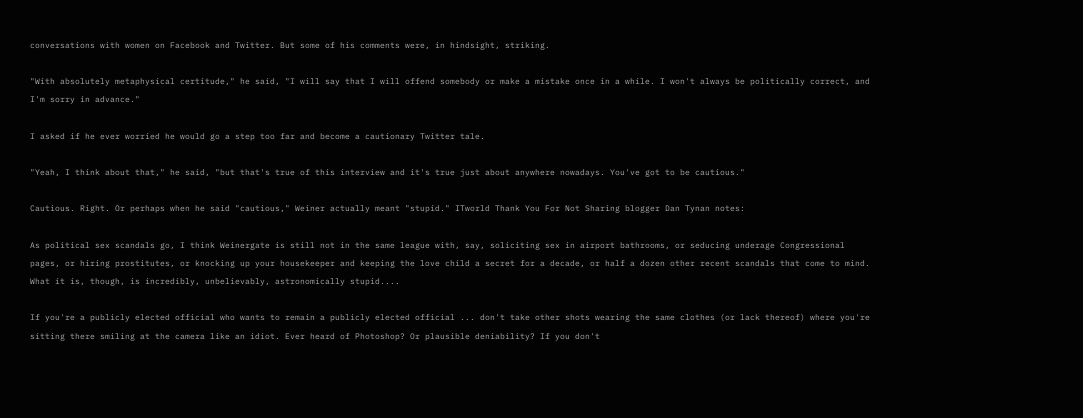conversations with women on Facebook and Twitter. But some of his comments were, in hindsight, striking.

"With absolutely metaphysical certitude," he said, "I will say that I will offend somebody or make a mistake once in a while. I won't always be politically correct, and I'm sorry in advance."

I asked if he ever worried he would go a step too far and become a cautionary Twitter tale.

"Yeah, I think about that," he said, "but that's true of this interview and it's true just about anywhere nowadays. You've got to be cautious."

Cautious. Right. Or perhaps when he said "cautious," Weiner actually meant "stupid." ITworld Thank You For Not Sharing blogger Dan Tynan notes:

As political sex scandals go, I think Weinergate is still not in the same league with, say, soliciting sex in airport bathrooms, or seducing underage Congressional pages, or hiring prostitutes, or knocking up your housekeeper and keeping the love child a secret for a decade, or half a dozen other recent scandals that come to mind. What it is, though, is incredibly, unbelievably, astronomically stupid....

If you're a publicly elected official who wants to remain a publicly elected official ... don't take other shots wearing the same clothes (or lack thereof) where you're sitting there smiling at the camera like an idiot. Ever heard of Photoshop? Or plausible deniability? If you don't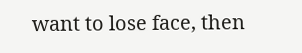want to lose face, then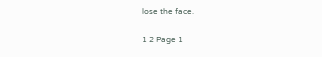lose the face.

1 2 Page 1